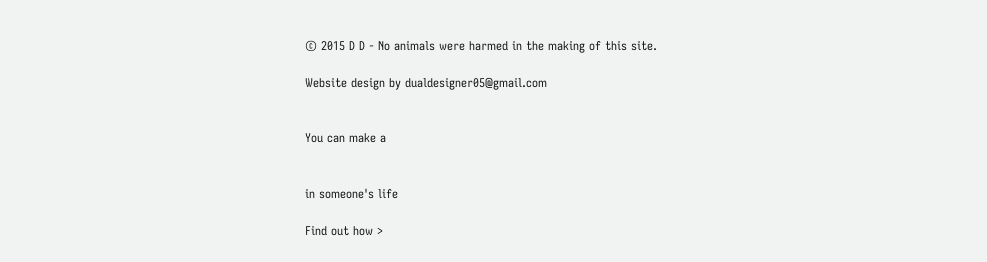© 2015 D D - No animals were harmed in the making of this site.

Website design by dualdesigner05@gmail.com


You can make a


in someone's life

Find out how >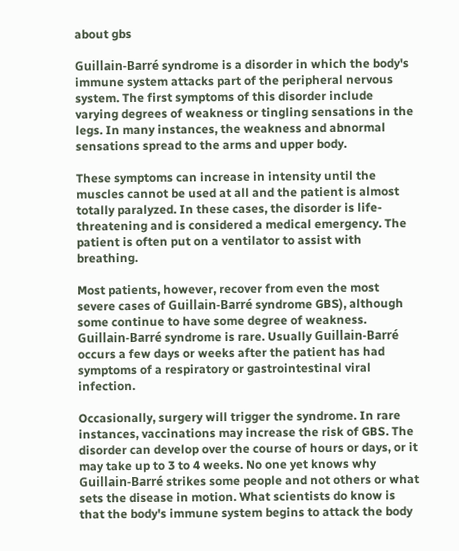about gbs

Guillain-Barré syndrome is a disorder in which the body's immune system attacks part of the peripheral nervous system. The first symptoms of this disorder include varying degrees of weakness or tingling sensations in the legs. In many instances, the weakness and abnormal sensations spread to the arms and upper body.

These symptoms can increase in intensity until the muscles cannot be used at all and the patient is almost totally paralyzed. In these cases, the disorder is life-threatening and is considered a medical emergency. The patient is often put on a ventilator to assist with breathing.

Most patients, however, recover from even the most severe cases of Guillain-Barré syndrome GBS), although some continue to have some degree of weakness. Guillain-Barré syndrome is rare. Usually Guillain-Barré occurs a few days or weeks after the patient has had symptoms of a respiratory or gastrointestinal viral infection.

Occasionally, surgery will trigger the syndrome. In rare instances, vaccinations may increase the risk of GBS. The disorder can develop over the course of hours or days, or it may take up to 3 to 4 weeks. No one yet knows why Guillain-Barré strikes some people and not others or what sets the disease in motion. What scientists do know is that the body's immune system begins to attack the body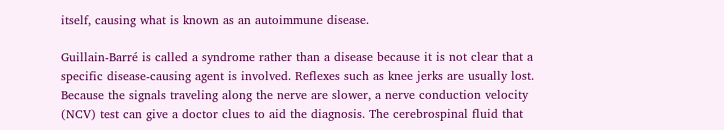itself, causing what is known as an autoimmune disease.

Guillain-Barré is called a syndrome rather than a disease because it is not clear that a specific disease-causing agent is involved. Reflexes such as knee jerks are usually lost. Because the signals traveling along the nerve are slower, a nerve conduction velocity (NCV) test can give a doctor clues to aid the diagnosis. The cerebrospinal fluid that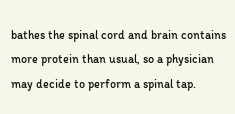bathes the spinal cord and brain contains more protein than usual, so a physician may decide to perform a spinal tap.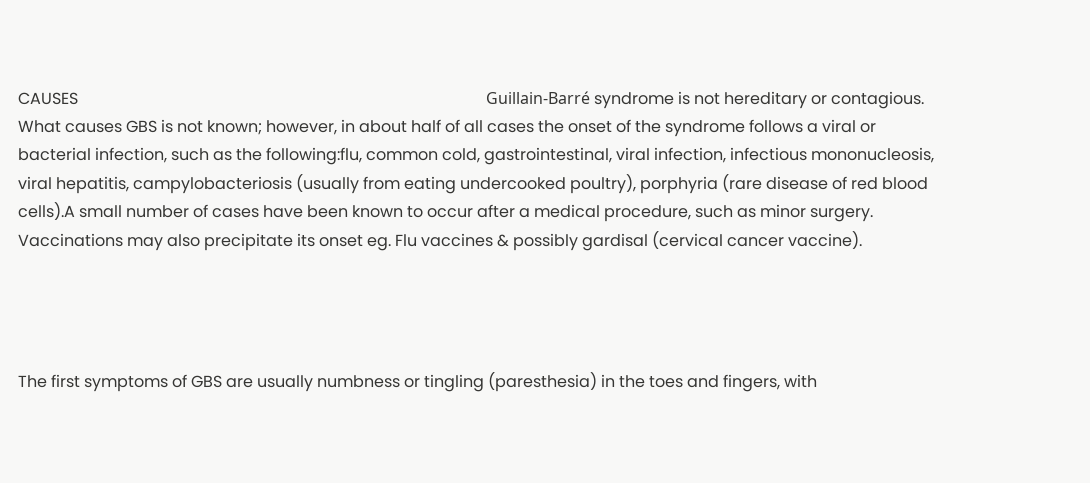CAUSES                                                                                                      Guillain-Barré syndrome is not hereditary or contagious. What causes GBS is not known; however, in about half of all cases the onset of the syndrome follows a viral or bacterial infection, such as the following:flu, common cold, gastrointestinal, viral infection, infectious mononucleosis, viral hepatitis, campylobacteriosis (usually from eating undercooked poultry), porphyria (rare disease of red blood cells).A small number of cases have been known to occur after a medical procedure, such as minor surgery.  Vaccinations may also precipitate its onset eg. Flu vaccines & possibly gardisal (cervical cancer vaccine).




The first symptoms of GBS are usually numbness or tingling (paresthesia) in the toes and fingers, with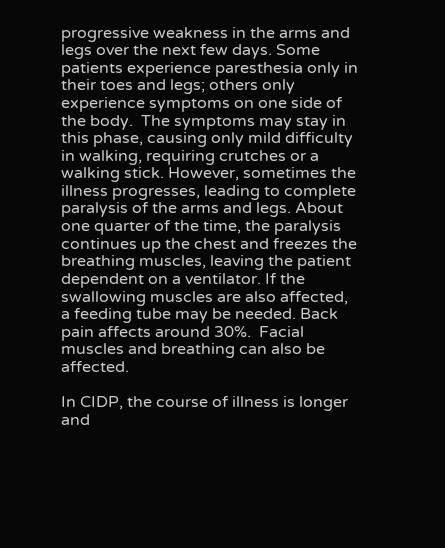progressive weakness in the arms and legs over the next few days. Some patients experience paresthesia only in their toes and legs; others only experience symptoms on one side of the body.  The symptoms may stay in this phase, causing only mild difficulty in walking, requiring crutches or a walking stick. However, sometimes the illness progresses, leading to complete paralysis of the arms and legs. About one quarter of the time, the paralysis continues up the chest and freezes the breathing muscles, leaving the patient dependent on a ventilator. If the swallowing muscles are also affected, a feeding tube may be needed. Back pain affects around 30%.  Facial muscles and breathing can also be affected.

In CIDP, the course of illness is longer and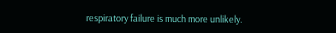respiratory failure is much more unlikely.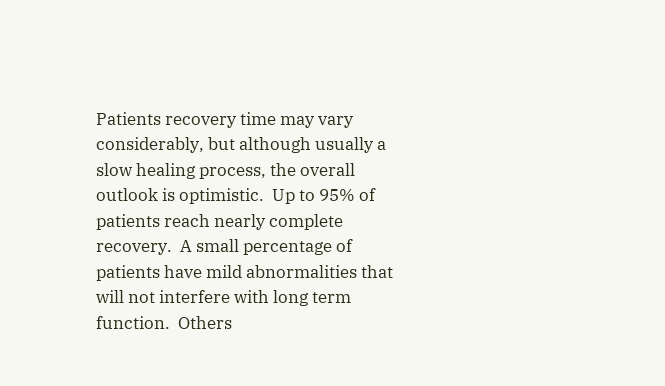Patients recovery time may vary considerably, but although usually a slow healing process, the overall outlook is optimistic.  Up to 95% of patients reach nearly complete recovery.  A small percentage of patients have mild abnormalities that will not interfere with long term function.  Others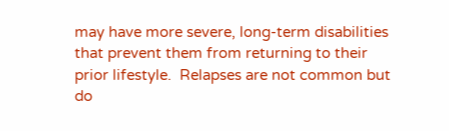may have more severe, long-term disabilities that prevent them from returning to their prior lifestyle.  Relapses are not common but do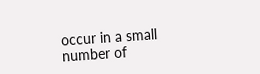occur in a small number of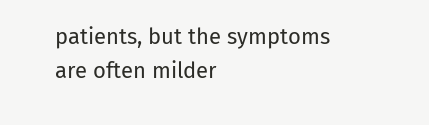patients, but the symptoms are often milder